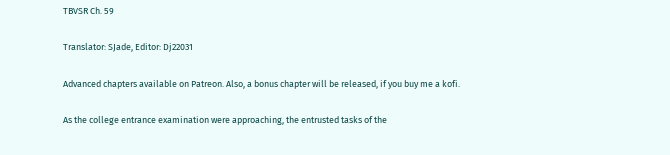TBVSR Ch. 59

Translator: SJade, Editor: Dj22031

Advanced chapters available on Patreon. Also, a bonus chapter will be released, if you buy me a kofi.

As the college entrance examination were approaching, the entrusted tasks of the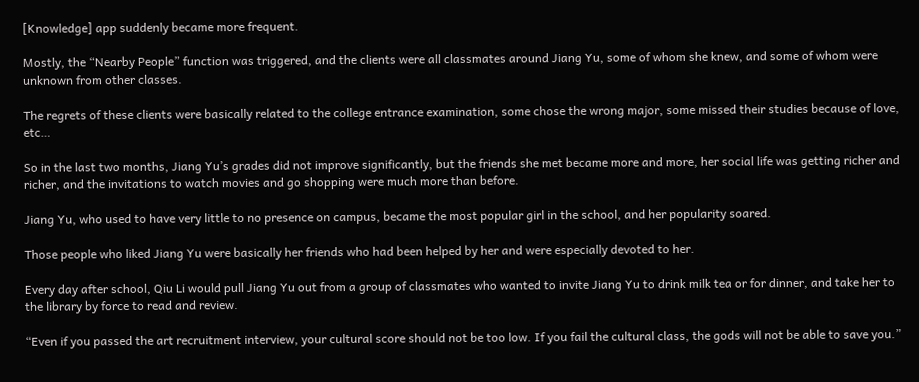[Knowledge] app suddenly became more frequent.

Mostly, the “Nearby People” function was triggered, and the clients were all classmates around Jiang Yu, some of whom she knew, and some of whom were unknown from other classes.

The regrets of these clients were basically related to the college entrance examination, some chose the wrong major, some missed their studies because of love, etc…

So in the last two months, Jiang Yu’s grades did not improve significantly, but the friends she met became more and more, her social life was getting richer and richer, and the invitations to watch movies and go shopping were much more than before.

Jiang Yu, who used to have very little to no presence on campus, became the most popular girl in the school, and her popularity soared.

Those people who liked Jiang Yu were basically her friends who had been helped by her and were especially devoted to her.

Every day after school, Qiu Li would pull Jiang Yu out from a group of classmates who wanted to invite Jiang Yu to drink milk tea or for dinner, and take her to the library by force to read and review.

“Even if you passed the art recruitment interview, your cultural score should not be too low. If you fail the cultural class, the gods will not be able to save you.”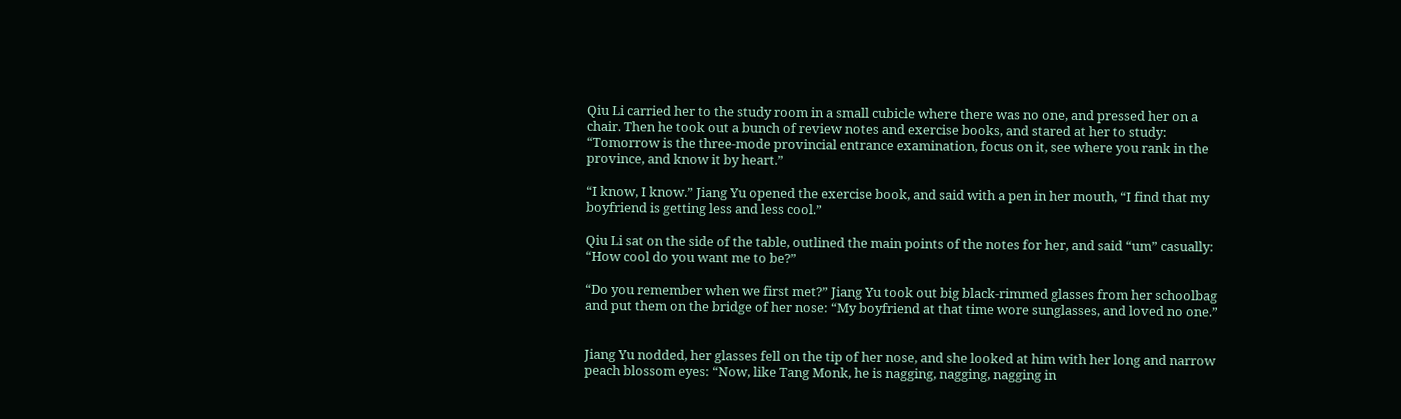Qiu Li carried her to the study room in a small cubicle where there was no one, and pressed her on a chair. Then he took out a bunch of review notes and exercise books, and stared at her to study: “Tomorrow is the three-mode provincial entrance examination, focus on it, see where you rank in the province, and know it by heart.”

“I know, I know.” Jiang Yu opened the exercise book, and said with a pen in her mouth, “I find that my boyfriend is getting less and less cool.”

Qiu Li sat on the side of the table, outlined the main points of the notes for her, and said “um” casually: “How cool do you want me to be?”

“Do you remember when we first met?” Jiang Yu took out big black-rimmed glasses from her schoolbag and put them on the bridge of her nose: “My boyfriend at that time wore sunglasses, and loved no one.”


Jiang Yu nodded, her glasses fell on the tip of her nose, and she looked at him with her long and narrow peach blossom eyes: “Now, like Tang Monk, he is nagging, nagging, nagging in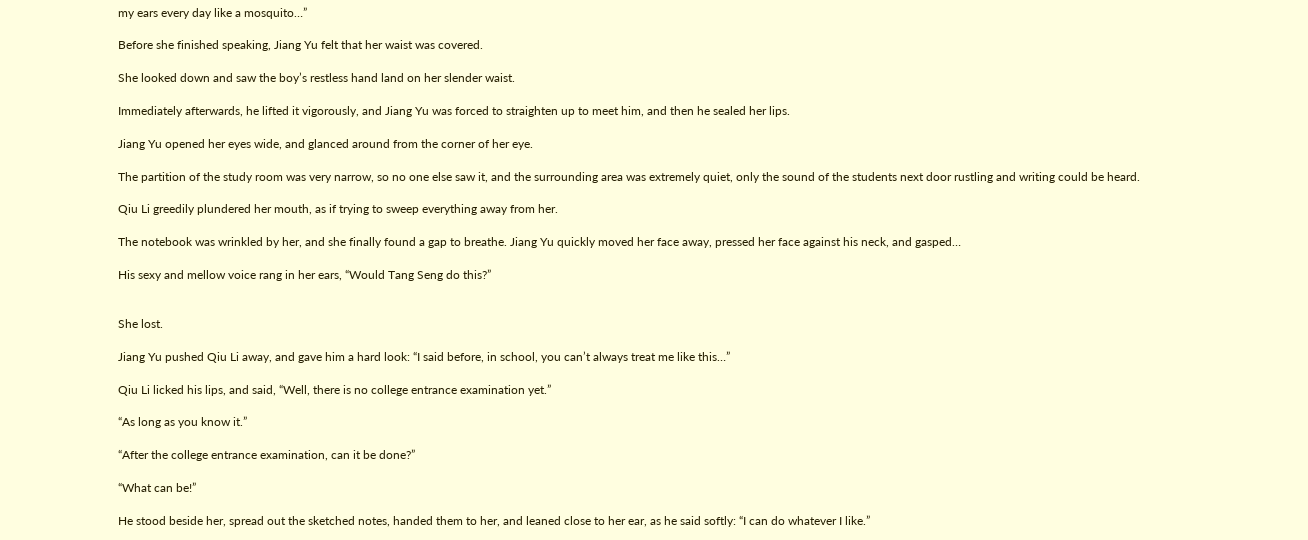my ears every day like a mosquito…”

Before she finished speaking, Jiang Yu felt that her waist was covered.

She looked down and saw the boy’s restless hand land on her slender waist.

Immediately afterwards, he lifted it vigorously, and Jiang Yu was forced to straighten up to meet him, and then he sealed her lips.

Jiang Yu opened her eyes wide, and glanced around from the corner of her eye.

The partition of the study room was very narrow, so no one else saw it, and the surrounding area was extremely quiet, only the sound of the students next door rustling and writing could be heard.

Qiu Li greedily plundered her mouth, as if trying to sweep everything away from her.

The notebook was wrinkled by her, and she finally found a gap to breathe. Jiang Yu quickly moved her face away, pressed her face against his neck, and gasped…

His sexy and mellow voice rang in her ears, “Would Tang Seng do this?”


She lost.

Jiang Yu pushed Qiu Li away, and gave him a hard look: “I said before, in school, you can’t always treat me like this…”

Qiu Li licked his lips, and said, “Well, there is no college entrance examination yet.”

“As long as you know it.”

“After the college entrance examination, can it be done?”

“What can be!”

He stood beside her, spread out the sketched notes, handed them to her, and leaned close to her ear, as he said softly: “I can do whatever I like.”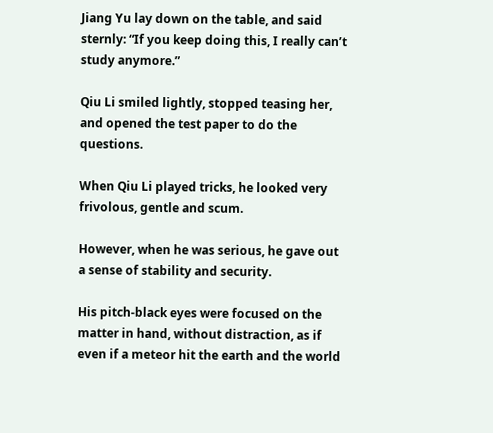Jiang Yu lay down on the table, and said sternly: “If you keep doing this, I really can’t study anymore.”

Qiu Li smiled lightly, stopped teasing her, and opened the test paper to do the questions.

When Qiu Li played tricks, he looked very frivolous, gentle and scum.

However, when he was serious, he gave out a sense of stability and security.

His pitch-black eyes were focused on the matter in hand, without distraction, as if even if a meteor hit the earth and the world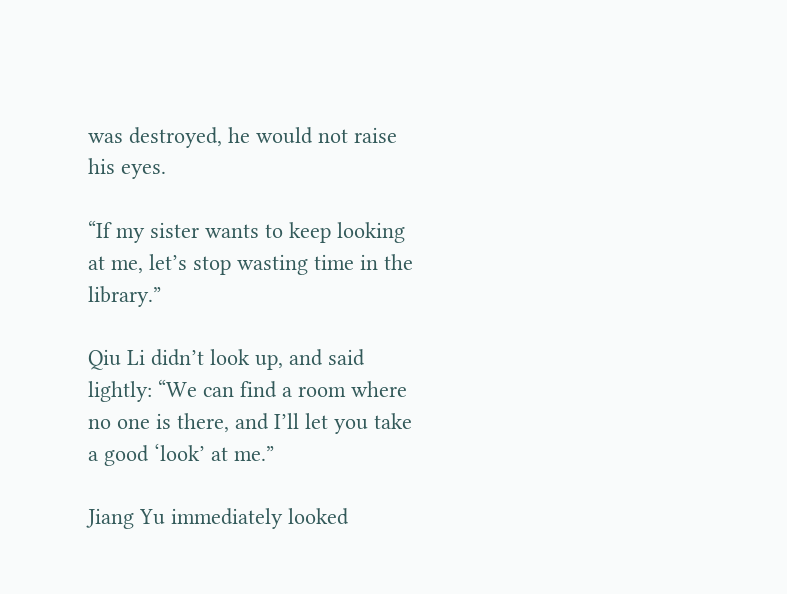was destroyed, he would not raise his eyes.

“If my sister wants to keep looking at me, let’s stop wasting time in the library.”

Qiu Li didn’t look up, and said lightly: “We can find a room where no one is there, and I’ll let you take a good ‘look’ at me.”

Jiang Yu immediately looked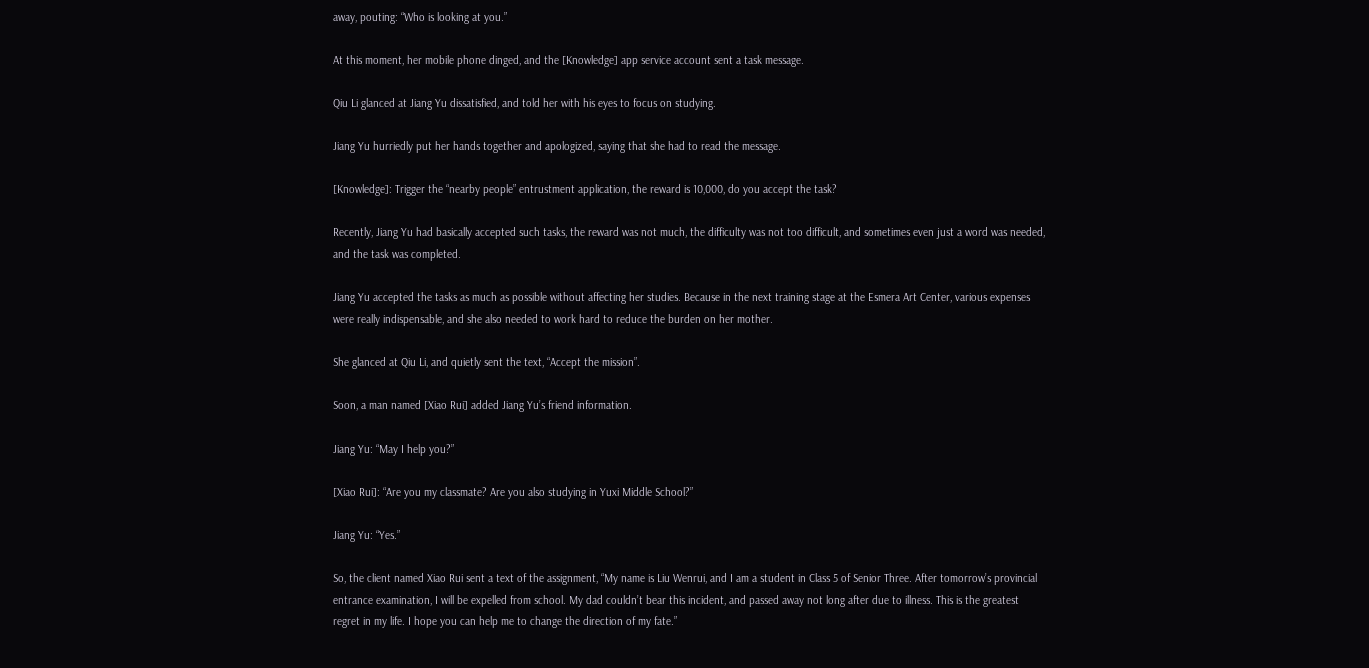away, pouting: “Who is looking at you.”

At this moment, her mobile phone dinged, and the [Knowledge] app service account sent a task message.

Qiu Li glanced at Jiang Yu dissatisfied, and told her with his eyes to focus on studying.

Jiang Yu hurriedly put her hands together and apologized, saying that she had to read the message.

[Knowledge]: Trigger the “nearby people” entrustment application, the reward is 10,000, do you accept the task?

Recently, Jiang Yu had basically accepted such tasks, the reward was not much, the difficulty was not too difficult, and sometimes even just a word was needed, and the task was completed.

Jiang Yu accepted the tasks as much as possible without affecting her studies. Because in the next training stage at the Esmera Art Center, various expenses were really indispensable, and she also needed to work hard to reduce the burden on her mother.

She glanced at Qiu Li, and quietly sent the text, “Accept the mission”.

Soon, a man named [Xiao Rui] added Jiang Yu’s friend information.

Jiang Yu: “May I help you?”

[Xiao Rui]: “Are you my classmate? Are you also studying in Yuxi Middle School?”

Jiang Yu: “Yes.”

So, the client named Xiao Rui sent a text of the assignment, “My name is Liu Wenrui, and I am a student in Class 5 of Senior Three. After tomorrow’s provincial entrance examination, I will be expelled from school. My dad couldn’t bear this incident, and passed away not long after due to illness. This is the greatest regret in my life. I hope you can help me to change the direction of my fate.”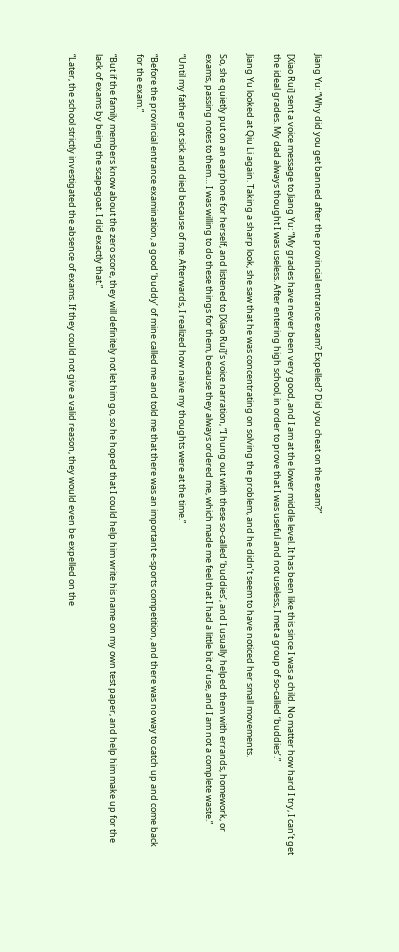Jiang Yu: “Why did you get banned after the provincial entrance exam? Expelled? Did you cheat on the exam?”

[Xiao Rui] sent a voice message to Jiang Yu: “My grades have never been very good, and I am at the lower middle level. It has been like this since I was a child. No matter how hard I try, I can’t get the ideal grades. My dad always thought I was useless. After entering high school, in order to prove that I was useful and not useless, I met a group of so-called ‘buddies’.”

Jiang Yu looked at Qiu Li again. Taking a sharp look, she saw that he was concentrating on solving the problem, and he didn’t seem to have noticed her small movements.

So, she quietly put on an earphone for herself, and listened to [Xiao Rui]’s voice narration, “I hung out with these so-called ‘buddies’, and I usually helped them with errands, homework, or exams, passing notes to them… I was willing to do these things for them, because they always ordered me, which made me feel that I had a little bit of use, and I am not a complete waste.”

“Until my father got sick and died because of me. Afterwards, I realized how naive my thoughts were at the time.”

“Before the provincial entrance examination, a good ‘buddy’ of mine called me and told me that there was an important e-sports competition, and there was no way to catch up and come back for the exam.”

“But if the family members know about the zero score, they will definitely not let him go, so he hoped that I could help him write his name on my own test paper, and help him make up for the lack of exams by being the scapegoat. I did exactly that.”

“Later, the school strictly investigated the absence of exams. If they could not give a valid reason, they would even be expelled on the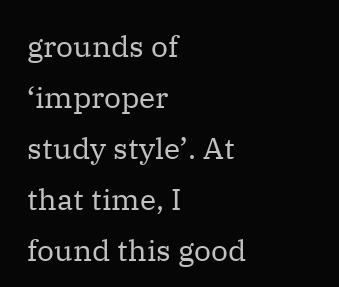grounds of ‘improper study style’. At that time, I found this good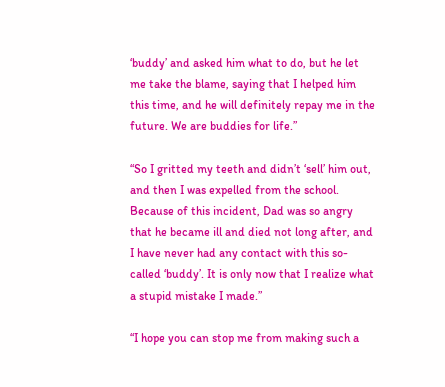‘buddy’ and asked him what to do, but he let me take the blame, saying that I helped him this time, and he will definitely repay me in the future. We are buddies for life.”

“So I gritted my teeth and didn’t ‘sell’ him out, and then I was expelled from the school. Because of this incident, Dad was so angry that he became ill and died not long after, and I have never had any contact with this so-called ‘buddy’. It is only now that I realize what a stupid mistake I made.”

“I hope you can stop me from making such a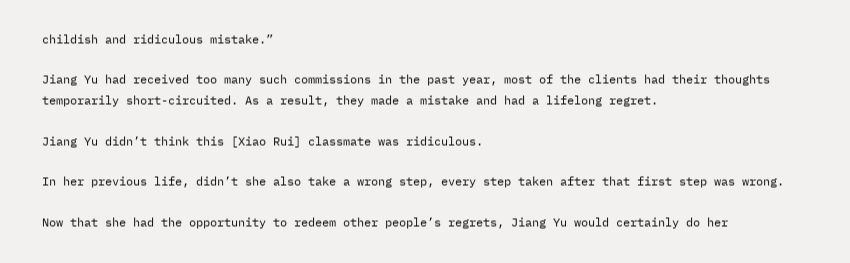childish and ridiculous mistake.”

Jiang Yu had received too many such commissions in the past year, most of the clients had their thoughts temporarily short-circuited. As a result, they made a mistake and had a lifelong regret.

Jiang Yu didn’t think this [Xiao Rui] classmate was ridiculous.

In her previous life, didn’t she also take a wrong step, every step taken after that first step was wrong.

Now that she had the opportunity to redeem other people’s regrets, Jiang Yu would certainly do her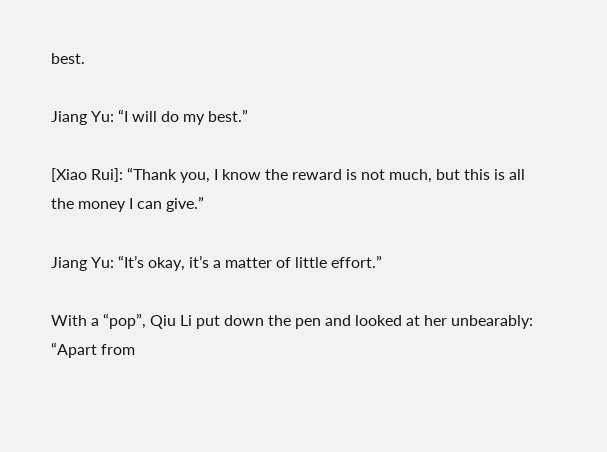best.

Jiang Yu: “I will do my best.”

[Xiao Rui]: “Thank you, I know the reward is not much, but this is all the money I can give.”

Jiang Yu: “It’s okay, it’s a matter of little effort.”

With a “pop”, Qiu Li put down the pen and looked at her unbearably: “Apart from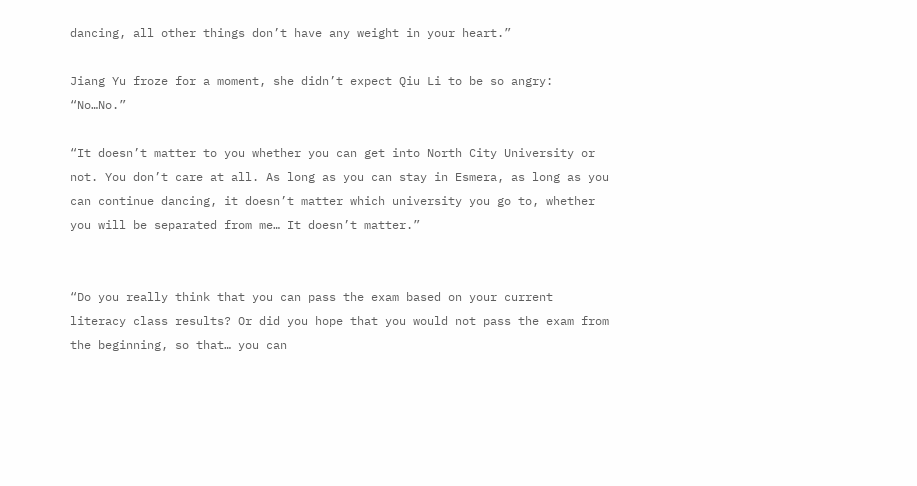dancing, all other things don’t have any weight in your heart.”

Jiang Yu froze for a moment, she didn’t expect Qiu Li to be so angry: “No…No.”

“It doesn’t matter to you whether you can get into North City University or not. You don’t care at all. As long as you can stay in Esmera, as long as you can continue dancing, it doesn’t matter which university you go to, whether you will be separated from me… It doesn’t matter.”


“Do you really think that you can pass the exam based on your current literacy class results? Or did you hope that you would not pass the exam from the beginning, so that… you can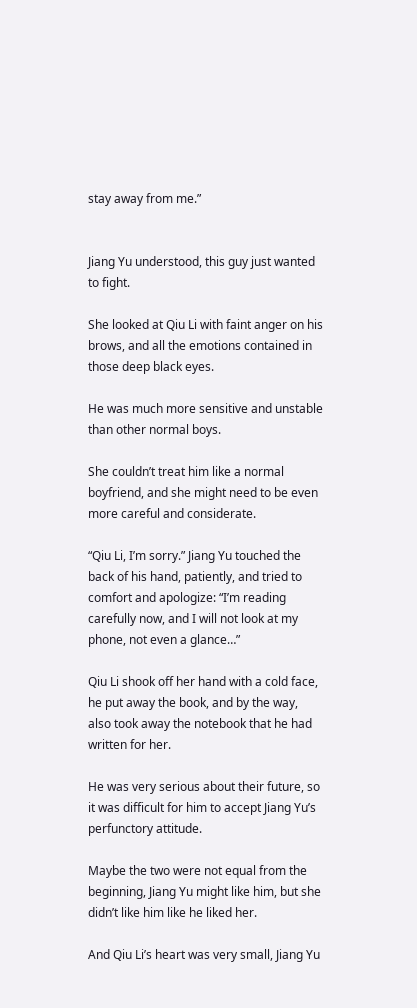stay away from me.”


Jiang Yu understood, this guy just wanted to fight.

She looked at Qiu Li with faint anger on his brows, and all the emotions contained in those deep black eyes.

He was much more sensitive and unstable than other normal boys.

She couldn’t treat him like a normal boyfriend, and she might need to be even more careful and considerate.

“Qiu Li, I’m sorry.” Jiang Yu touched the back of his hand, patiently, and tried to comfort and apologize: “I’m reading carefully now, and I will not look at my phone, not even a glance…”

Qiu Li shook off her hand with a cold face, he put away the book, and by the way, also took away the notebook that he had written for her.

He was very serious about their future, so it was difficult for him to accept Jiang Yu’s perfunctory attitude.

Maybe the two were not equal from the beginning, Jiang Yu might like him, but she didn’t like him like he liked her.

And Qiu Li’s heart was very small, Jiang Yu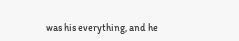was his everything, and he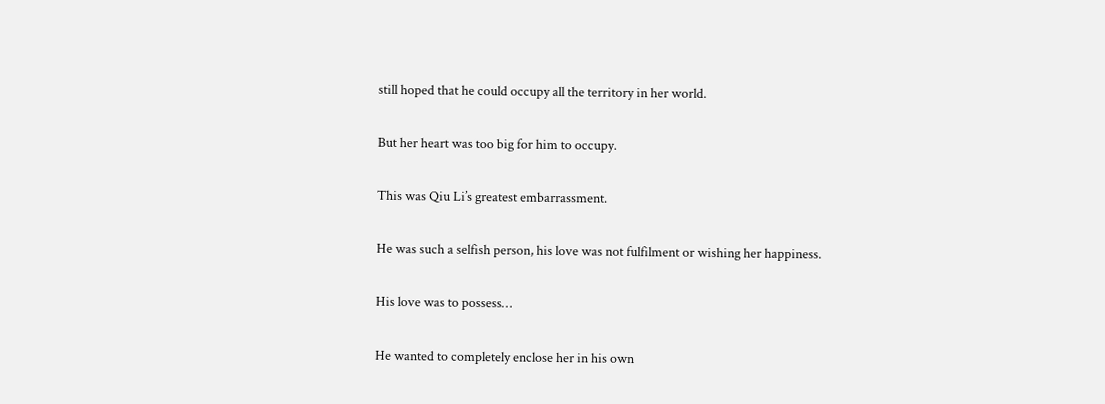still hoped that he could occupy all the territory in her world.

But her heart was too big for him to occupy.

This was Qiu Li’s greatest embarrassment.

He was such a selfish person, his love was not fulfilment or wishing her happiness.

His love was to possess…

He wanted to completely enclose her in his own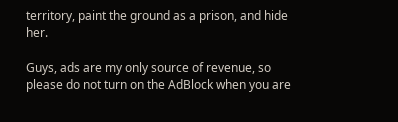territory, paint the ground as a prison, and hide her.

Guys, ads are my only source of revenue, so please do not turn on the AdBlock when you are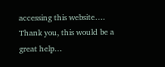accessing this website…. Thank you, this would be a great help…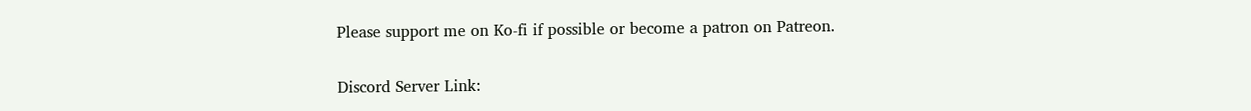Please support me on Ko-fi if possible or become a patron on Patreon.

Discord Server Link: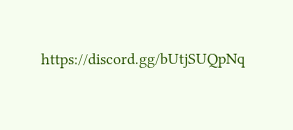https://discord.gg/bUtjSUQpNq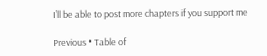I’ll be able to post more chapters if you support me

Previous • Table of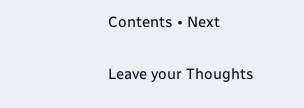Contents • Next

Leave your Thoughts